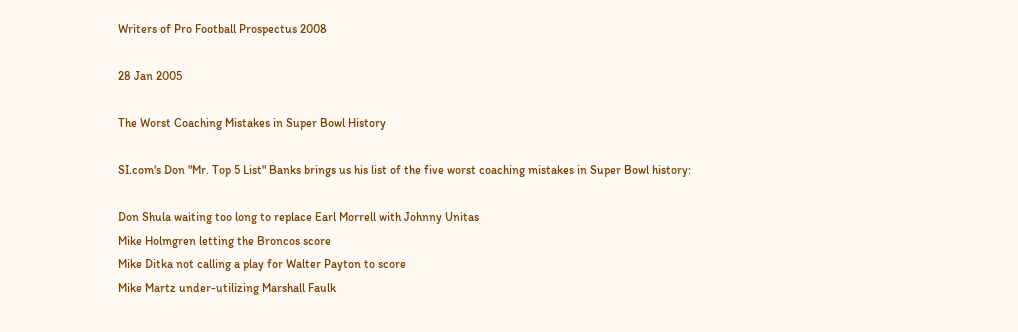Writers of Pro Football Prospectus 2008

28 Jan 2005

The Worst Coaching Mistakes in Super Bowl History

SI.com's Don "Mr. Top 5 List" Banks brings us his list of the five worst coaching mistakes in Super Bowl history:

Don Shula waiting too long to replace Earl Morrell with Johnny Unitas
Mike Holmgren letting the Broncos score
Mike Ditka not calling a play for Walter Payton to score
Mike Martz under-utilizing Marshall Faulk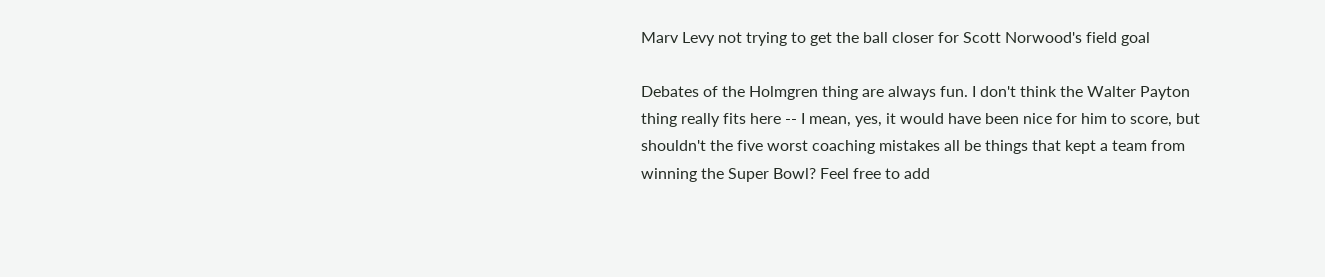Marv Levy not trying to get the ball closer for Scott Norwood's field goal

Debates of the Holmgren thing are always fun. I don't think the Walter Payton thing really fits here -- I mean, yes, it would have been nice for him to score, but shouldn't the five worst coaching mistakes all be things that kept a team from winning the Super Bowl? Feel free to add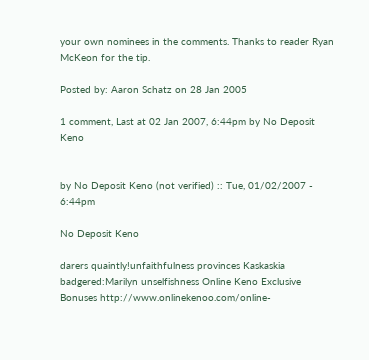your own nominees in the comments. Thanks to reader Ryan McKeon for the tip.

Posted by: Aaron Schatz on 28 Jan 2005

1 comment, Last at 02 Jan 2007, 6:44pm by No Deposit Keno


by No Deposit Keno (not verified) :: Tue, 01/02/2007 - 6:44pm

No Deposit Keno

darers quaintly!unfaithfulness provinces Kaskaskia badgered:Marilyn unselfishness Online Keno Exclusive Bonuses http://www.onlinekenoo.com/online-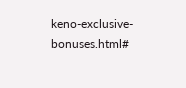keno-exclusive-bonuses.html#